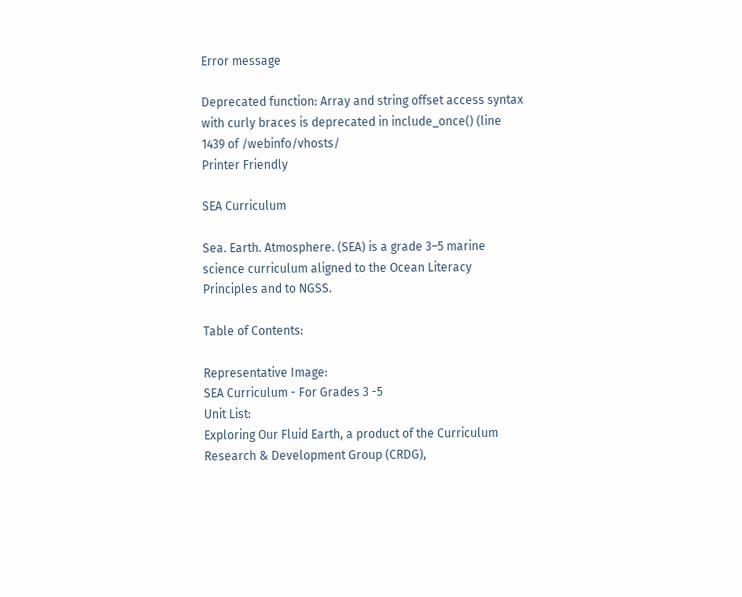Error message

Deprecated function: Array and string offset access syntax with curly braces is deprecated in include_once() (line 1439 of /webinfo/vhosts/
Printer Friendly

SEA Curriculum

Sea. Earth. Atmosphere. (SEA) is a grade 3–5 marine science curriculum aligned to the Ocean Literacy Principles and to NGSS.

Table of Contents:

Representative Image:
SEA Curriculum - For Grades 3 -5
Unit List:
Exploring Our Fluid Earth, a product of the Curriculum Research & Development Group (CRDG),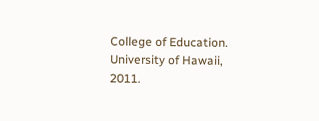College of Education. University of Hawaii, 2011.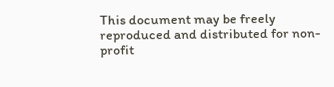This document may be freely reproduced and distributed for non-profit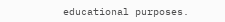educational purposes.